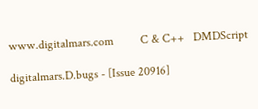www.digitalmars.com         C & C++   DMDScript

digitalmars.D.bugs - [Issue 20916]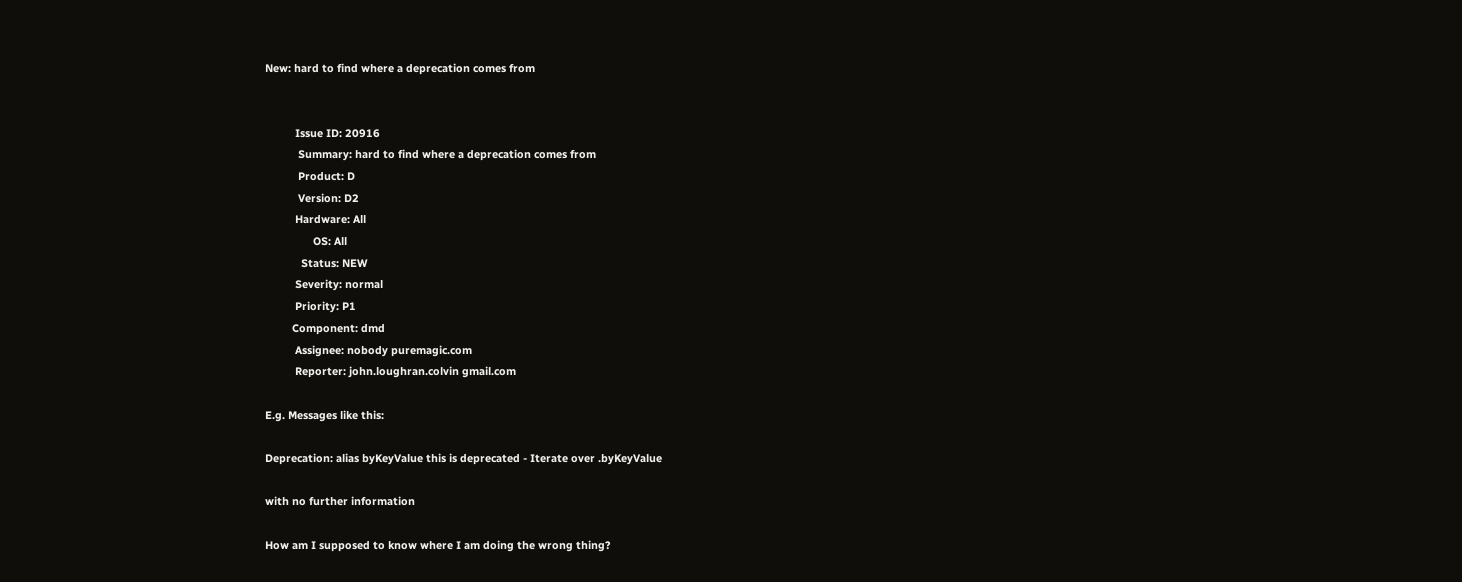New: hard to find where a deprecation comes from


          Issue ID: 20916
           Summary: hard to find where a deprecation comes from
           Product: D
           Version: D2
          Hardware: All
                OS: All
            Status: NEW
          Severity: normal
          Priority: P1
         Component: dmd
          Assignee: nobody puremagic.com
          Reporter: john.loughran.colvin gmail.com

E.g. Messages like this:

Deprecation: alias byKeyValue this is deprecated - Iterate over .byKeyValue

with no further information

How am I supposed to know where I am doing the wrong thing?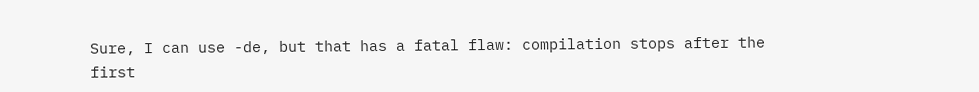Sure, I can use -de, but that has a fatal flaw: compilation stops after the
first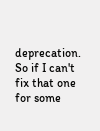deprecation. So if I can't fix that one for some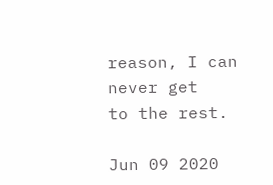reason, I can never get
to the rest.

Jun 09 2020